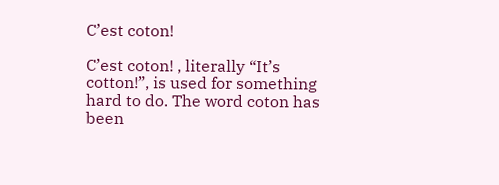C’est coton!

C’est coton! , literally “It’s cotton!”, is used for something hard to do. The word coton has been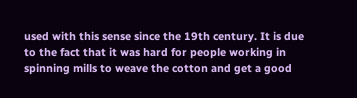used with this sense since the 19th century. It is due to the fact that it was hard for people working in spinning mills to weave the cotton and get a good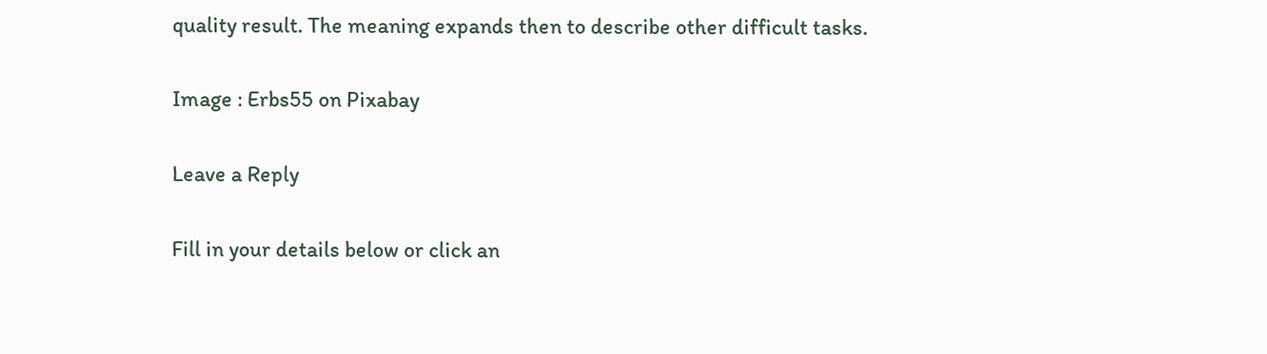quality result. The meaning expands then to describe other difficult tasks.

Image : Erbs55 on Pixabay

Leave a Reply

Fill in your details below or click an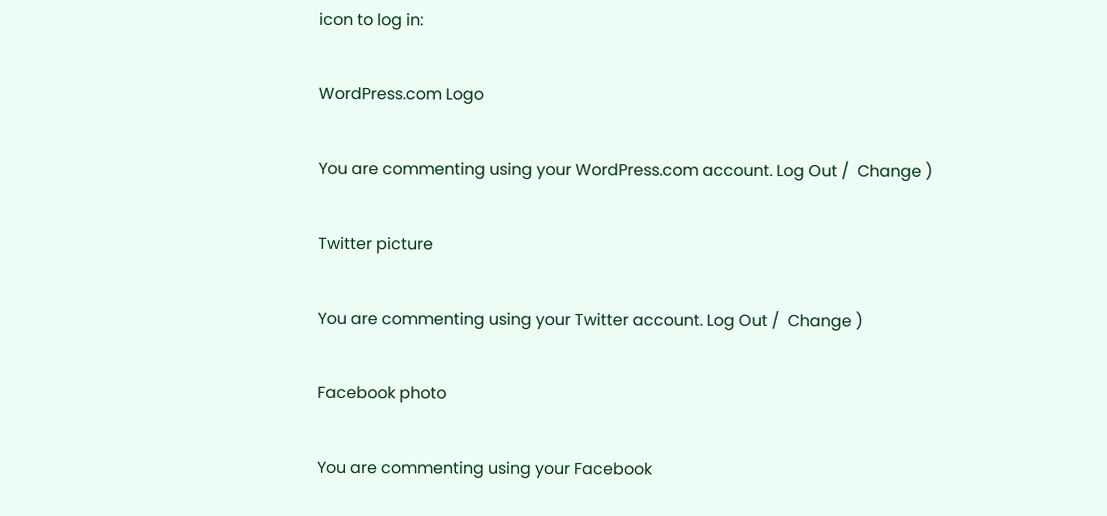icon to log in:

WordPress.com Logo

You are commenting using your WordPress.com account. Log Out /  Change )

Twitter picture

You are commenting using your Twitter account. Log Out /  Change )

Facebook photo

You are commenting using your Facebook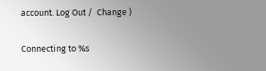account. Log Out /  Change )

Connecting to %s